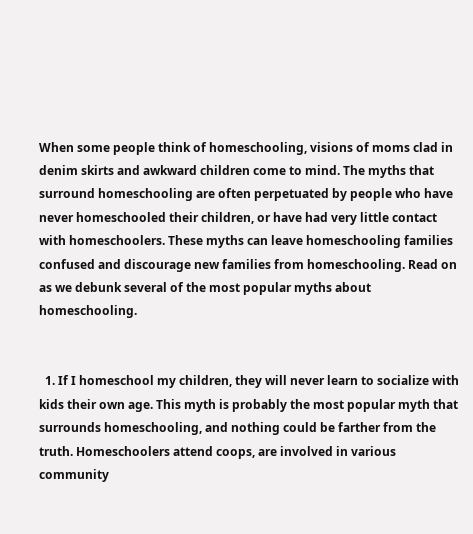When some people think of homeschooling, visions of moms clad in denim skirts and awkward children come to mind. The myths that surround homeschooling are often perpetuated by people who have never homeschooled their children, or have had very little contact with homeschoolers. These myths can leave homeschooling families confused and discourage new families from homeschooling. Read on as we debunk several of the most popular myths about homeschooling.


  1. If I homeschool my children, they will never learn to socialize with kids their own age. This myth is probably the most popular myth that surrounds homeschooling, and nothing could be farther from the truth. Homeschoolers attend coops, are involved in various community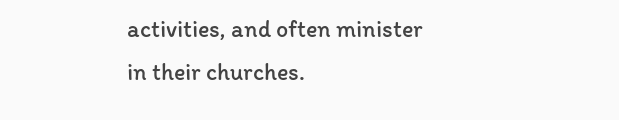activities, and often minister in their churches.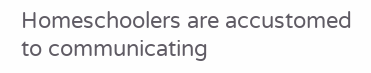Homeschoolers are accustomed to communicating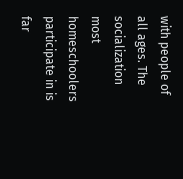with people of all ages. The socialization most homeschoolers participate in is far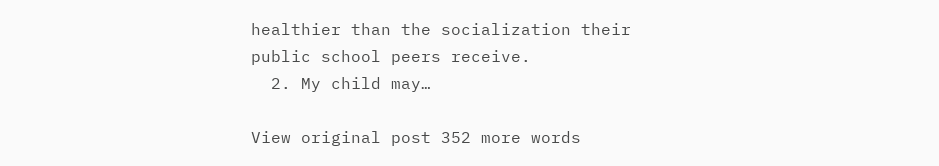healthier than the socialization their public school peers receive.
  2. My child may…

View original post 352 more words